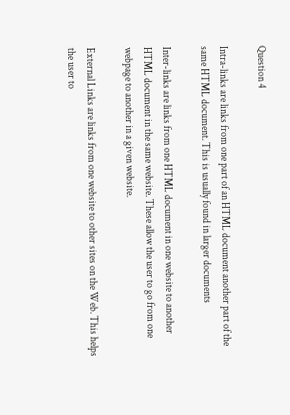Question 4

Intra-links are links from one part of an HTML document another part of the same HTML document. This is usually found in larger documents

Inter-links are links from one HTML document in one website to another HTML document in the same website. These allow the user to go from one webpage to another in a given website.

External Links are links from one website to other sites on the Web. This helps the user to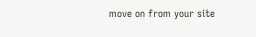move on from your site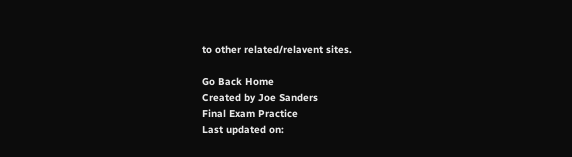to other related/relavent sites.

Go Back Home
Created by Joe Sanders
Final Exam Practice
Last updated on: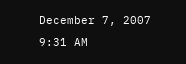December 7, 2007 9:31 AM